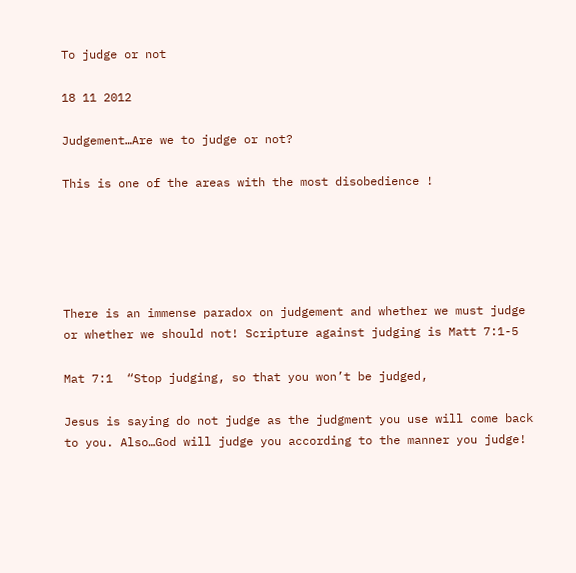To judge or not

18 11 2012

Judgement…Are we to judge or not?

This is one of the areas with the most disobedience !





There is an immense paradox on judgement and whether we must judge or whether we should not! Scripture against judging is Matt 7:1-5

Mat 7:1  “Stop judging, so that you won’t be judged,

Jesus is saying do not judge as the judgment you use will come back to you. Also…God will judge you according to the manner you judge!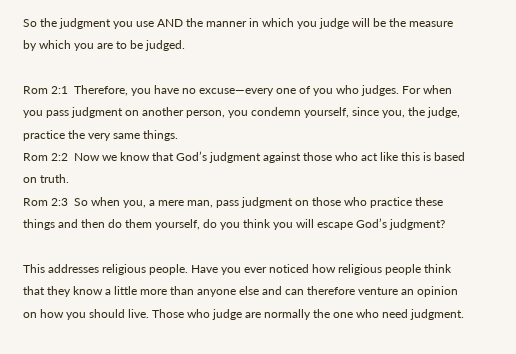So the judgment you use AND the manner in which you judge will be the measure by which you are to be judged.

Rom 2:1  Therefore, you have no excuse—every one of you who judges. For when you pass judgment on another person, you condemn yourself, since you, the judge, practice the very same things.
Rom 2:2  Now we know that God’s judgment against those who act like this is based on truth.
Rom 2:3  So when you, a mere man, pass judgment on those who practice these things and then do them yourself, do you think you will escape God’s judgment?

This addresses religious people. Have you ever noticed how religious people think that they know a little more than anyone else and can therefore venture an opinion on how you should live. Those who judge are normally the one who need judgment.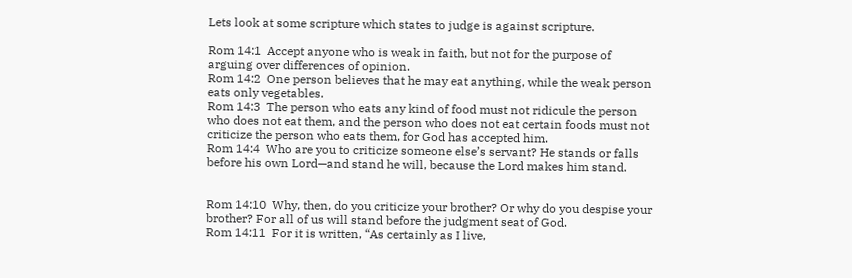Lets look at some scripture which states to judge is against scripture.

Rom 14:1  Accept anyone who is weak in faith, but not for the purpose of arguing over differences of opinion.
Rom 14:2  One person believes that he may eat anything, while the weak person eats only vegetables.
Rom 14:3  The person who eats any kind of food must not ridicule the person who does not eat them, and the person who does not eat certain foods must not criticize the person who eats them, for God has accepted him.
Rom 14:4  Who are you to criticize someone else’s servant? He stands or falls before his own Lord—and stand he will, because the Lord makes him stand.


Rom 14:10  Why, then, do you criticize your brother? Or why do you despise your brother? For all of us will stand before the judgment seat of God.
Rom 14:11  For it is written, “As certainly as I live,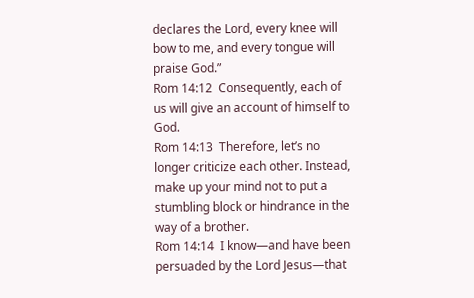declares the Lord, every knee will bow to me, and every tongue will praise God.”
Rom 14:12  Consequently, each of us will give an account of himself to God.
Rom 14:13  Therefore, let’s no longer criticize each other. Instead, make up your mind not to put a stumbling block or hindrance in the way of a brother.
Rom 14:14  I know—and have been persuaded by the Lord Jesus—that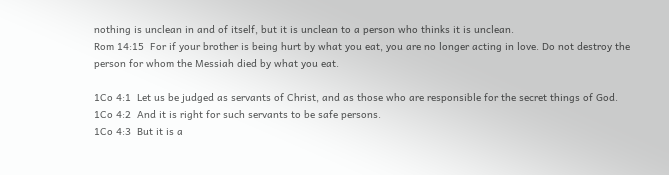nothing is unclean in and of itself, but it is unclean to a person who thinks it is unclean.
Rom 14:15  For if your brother is being hurt by what you eat, you are no longer acting in love. Do not destroy the person for whom the Messiah died by what you eat.

1Co 4:1  Let us be judged as servants of Christ, and as those who are responsible for the secret things of God.
1Co 4:2  And it is right for such servants to be safe persons.
1Co 4:3  But it is a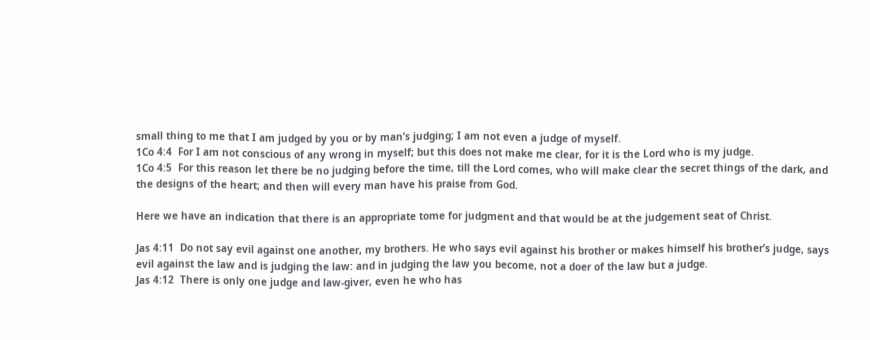small thing to me that I am judged by you or by man’s judging; I am not even a judge of myself.
1Co 4:4  For I am not conscious of any wrong in myself; but this does not make me clear, for it is the Lord who is my judge.
1Co 4:5  For this reason let there be no judging before the time, till the Lord comes, who will make clear the secret things of the dark, and the designs of the heart; and then will every man have his praise from God.

Here we have an indication that there is an appropriate tome for judgment and that would be at the judgement seat of Christ.

Jas 4:11  Do not say evil against one another, my brothers. He who says evil against his brother or makes himself his brother’s judge, says evil against the law and is judging the law: and in judging the law you become, not a doer of the law but a judge.
Jas 4:12  There is only one judge and law-giver, even he who has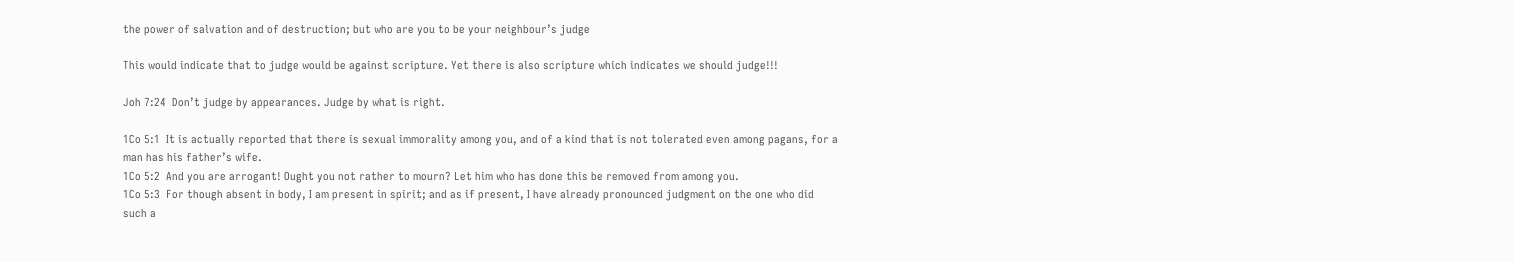the power of salvation and of destruction; but who are you to be your neighbour’s judge

This would indicate that to judge would be against scripture. Yet there is also scripture which indicates we should judge!!!

Joh 7:24  Don’t judge by appearances. Judge by what is right.

1Co 5:1  It is actually reported that there is sexual immorality among you, and of a kind that is not tolerated even among pagans, for a man has his father’s wife.
1Co 5:2  And you are arrogant! Ought you not rather to mourn? Let him who has done this be removed from among you.
1Co 5:3  For though absent in body, I am present in spirit; and as if present, I have already pronounced judgment on the one who did such a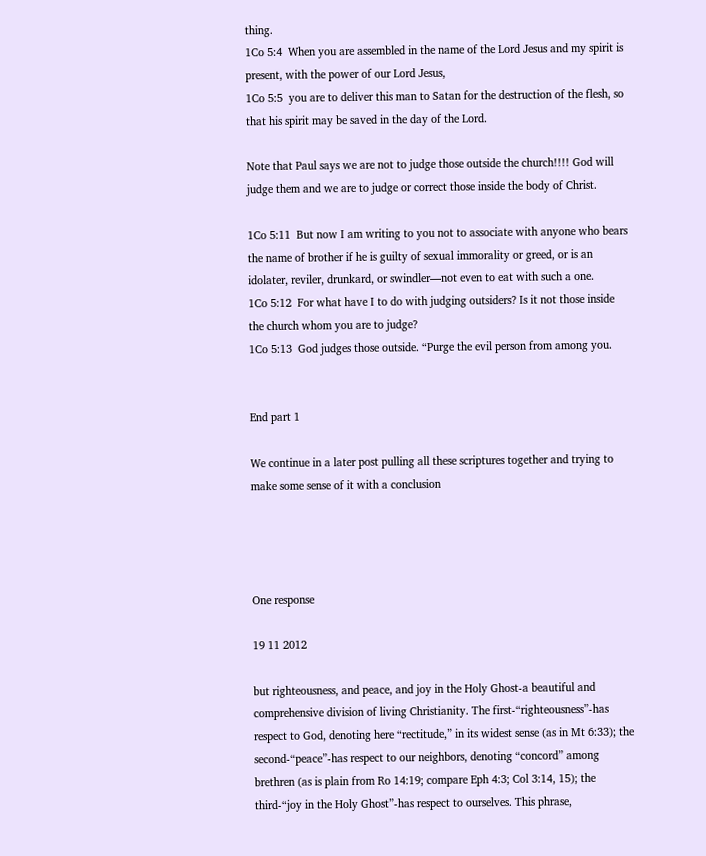thing.
1Co 5:4  When you are assembled in the name of the Lord Jesus and my spirit is present, with the power of our Lord Jesus,
1Co 5:5  you are to deliver this man to Satan for the destruction of the flesh, so that his spirit may be saved in the day of the Lord.

Note that Paul says we are not to judge those outside the church!!!! God will judge them and we are to judge or correct those inside the body of Christ.

1Co 5:11  But now I am writing to you not to associate with anyone who bears the name of brother if he is guilty of sexual immorality or greed, or is an idolater, reviler, drunkard, or swindler—not even to eat with such a one.
1Co 5:12  For what have I to do with judging outsiders? Is it not those inside the church whom you are to judge?
1Co 5:13  God judges those outside. “Purge the evil person from among you.


End part 1

We continue in a later post pulling all these scriptures together and trying to make some sense of it with a conclusion




One response

19 11 2012

but righteousness, and peace, and joy in the Holy Ghost-a beautiful and comprehensive division of living Christianity. The first-“righteousness”-has respect to God, denoting here “rectitude,” in its widest sense (as in Mt 6:33); the second-“peace”-has respect to our neighbors, denoting “concord” among brethren (as is plain from Ro 14:19; compare Eph 4:3; Col 3:14, 15); the third-“joy in the Holy Ghost”-has respect to ourselves. This phrase,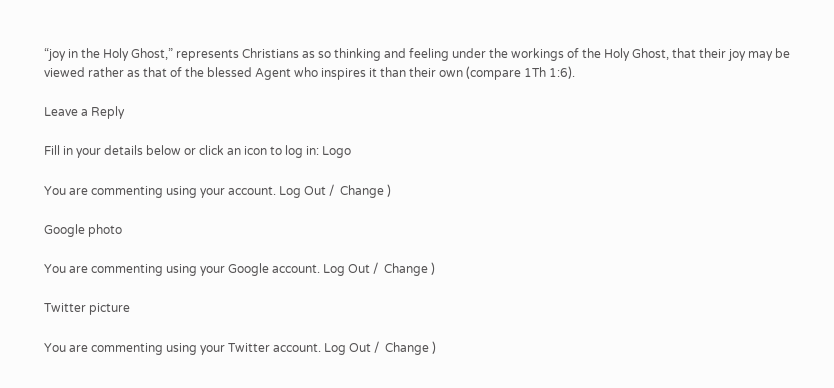“joy in the Holy Ghost,” represents Christians as so thinking and feeling under the workings of the Holy Ghost, that their joy may be viewed rather as that of the blessed Agent who inspires it than their own (compare 1Th 1:6).

Leave a Reply

Fill in your details below or click an icon to log in: Logo

You are commenting using your account. Log Out /  Change )

Google photo

You are commenting using your Google account. Log Out /  Change )

Twitter picture

You are commenting using your Twitter account. Log Out /  Change )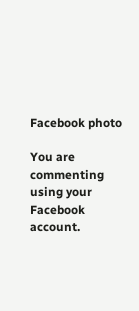Facebook photo

You are commenting using your Facebook account.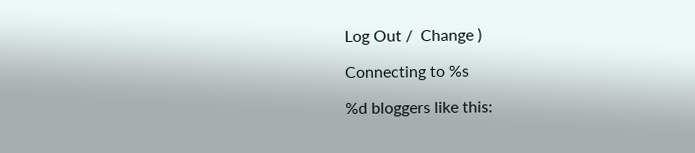Log Out /  Change )

Connecting to %s

%d bloggers like this: